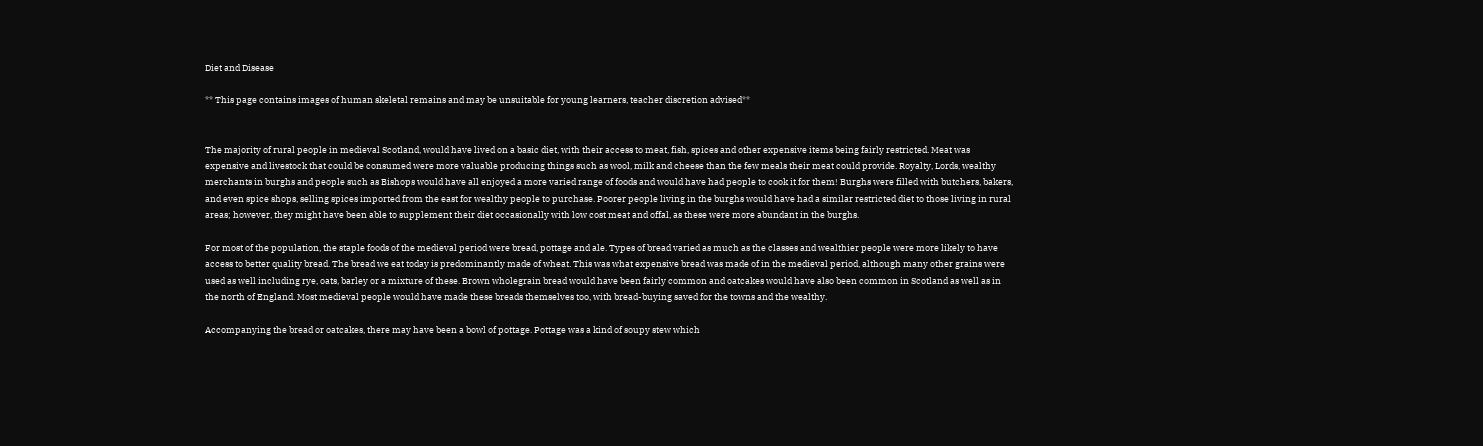Diet and Disease

** This page contains images of human skeletal remains and may be unsuitable for young learners, teacher discretion advised**


The majority of rural people in medieval Scotland, would have lived on a basic diet, with their access to meat, fish, spices and other expensive items being fairly restricted. Meat was expensive and livestock that could be consumed were more valuable producing things such as wool, milk and cheese than the few meals their meat could provide. Royalty, Lords, wealthy merchants in burghs and people such as Bishops would have all enjoyed a more varied range of foods and would have had people to cook it for them! Burghs were filled with butchers, bakers, and even spice shops, selling spices imported from the east for wealthy people to purchase. Poorer people living in the burghs would have had a similar restricted diet to those living in rural areas; however, they might have been able to supplement their diet occasionally with low cost meat and offal, as these were more abundant in the burghs.

For most of the population, the staple foods of the medieval period were bread, pottage and ale. Types of bread varied as much as the classes and wealthier people were more likely to have access to better quality bread. The bread we eat today is predominantly made of wheat. This was what expensive bread was made of in the medieval period, although many other grains were used as well including rye, oats, barley or a mixture of these. Brown wholegrain bread would have been fairly common and oatcakes would have also been common in Scotland as well as in the north of England. Most medieval people would have made these breads themselves too, with bread-buying saved for the towns and the wealthy.

Accompanying the bread or oatcakes, there may have been a bowl of pottage. Pottage was a kind of soupy stew which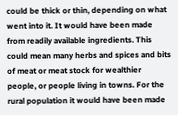could be thick or thin, depending on what went into it. It would have been made from readily available ingredients. This could mean many herbs and spices and bits of meat or meat stock for wealthier people, or people living in towns. For the rural population it would have been made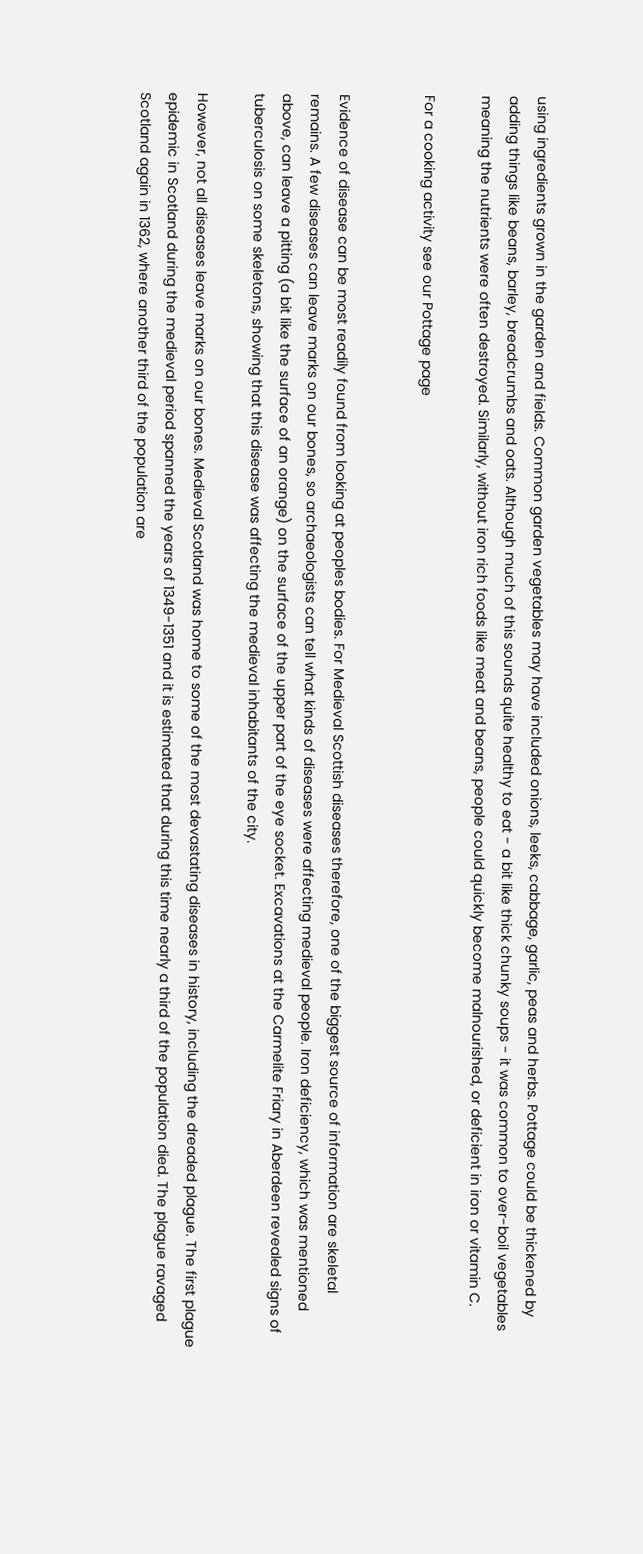using ingredients grown in the garden and fields. Common garden vegetables may have included onions, leeks, cabbage, garlic, peas and herbs. Pottage could be thickened by adding things like beans, barley, breadcrumbs and oats. Although much of this sounds quite healthy to eat - a bit like thick chunky soups - it was common to over-boil vegetables meaning the nutrients were often destroyed. Similarly, without iron rich foods like meat and beans, people could quickly become malnourished, or deficient in iron or vitamin C.

For a cooking activity see our Pottage page


Evidence of disease can be most readily found from looking at peoples bodies. For Medieval Scottish diseases therefore, one of the biggest source of information are skeletal remains. A few diseases can leave marks on our bones, so archaeologists can tell what kinds of diseases were affecting medieval people. Iron deficiency, which was mentioned above, can leave a pitting (a bit like the surface of an orange) on the surface of the upper part of the eye socket. Excavations at the Carmelite Friary in Aberdeen revealed signs of tuberculosis on some skeletons, showing that this disease was affecting the medieval inhabitants of the city.

However, not all diseases leave marks on our bones. Medieval Scotland was home to some of the most devastating diseases in history, including the dreaded plague. The first plague epidemic in Scotland during the medieval period spanned the years of 1349-1351 and it is estimated that during this time nearly a third of the population died. The plague ravaged Scotland again in 1362, where another third of the population are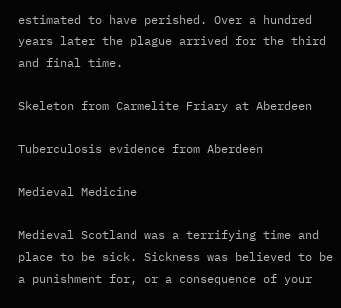estimated to have perished. Over a hundred years later the plague arrived for the third and final time.

Skeleton from Carmelite Friary at Aberdeen

Tuberculosis evidence from Aberdeen

Medieval Medicine

Medieval Scotland was a terrifying time and place to be sick. Sickness was believed to be a punishment for, or a consequence of your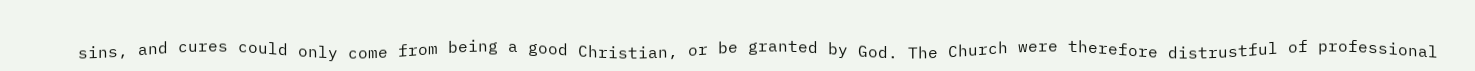sins, and cures could only come from being a good Christian, or be granted by God. The Church were therefore distrustful of professional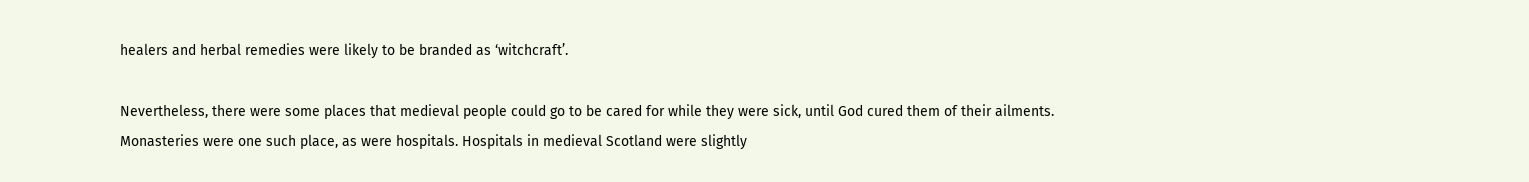healers and herbal remedies were likely to be branded as ‘witchcraft’.

Nevertheless, there were some places that medieval people could go to be cared for while they were sick, until God cured them of their ailments. Monasteries were one such place, as were hospitals. Hospitals in medieval Scotland were slightly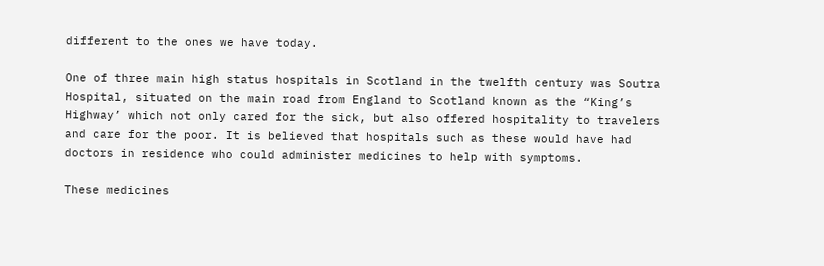different to the ones we have today.

One of three main high status hospitals in Scotland in the twelfth century was Soutra Hospital, situated on the main road from England to Scotland known as the “King’s Highway’ which not only cared for the sick, but also offered hospitality to travelers and care for the poor. It is believed that hospitals such as these would have had doctors in residence who could administer medicines to help with symptoms.

These medicines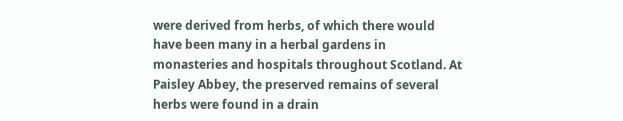were derived from herbs, of which there would have been many in a herbal gardens in monasteries and hospitals throughout Scotland. At Paisley Abbey, the preserved remains of several herbs were found in a drain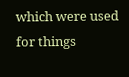which were used for things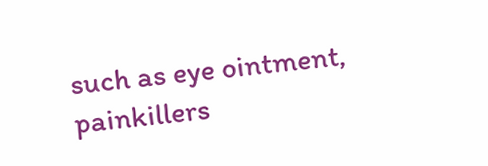such as eye ointment, painkillers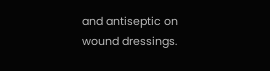and antiseptic on wound dressings.